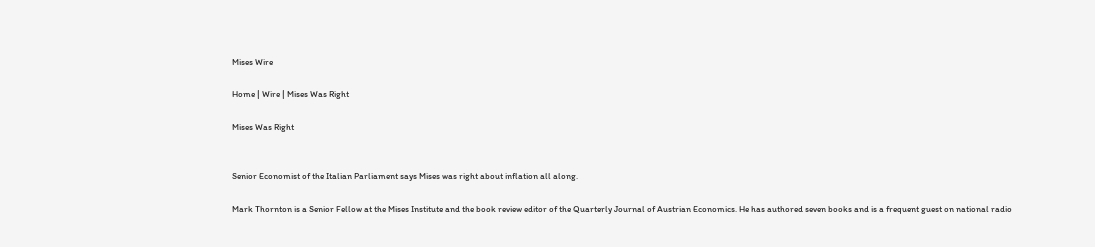Mises Wire

Home | Wire | Mises Was Right

Mises Was Right


Senior Economist of the Italian Parliament says Mises was right about inflation all along.

Mark Thornton is a Senior Fellow at the Mises Institute and the book review editor of the Quarterly Journal of Austrian Economics. He has authored seven books and is a frequent guest on national radio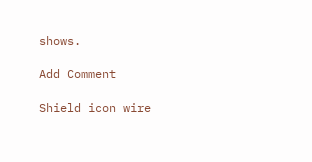shows.

Add Comment

Shield icon wire